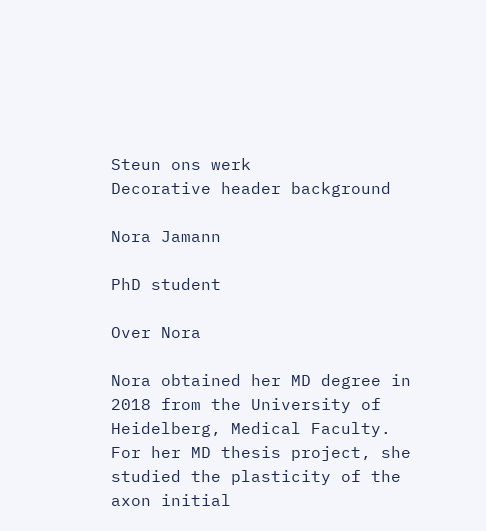Steun ons werk
Decorative header background

Nora Jamann

PhD student

Over Nora

Nora obtained her MD degree in 2018 from the University of Heidelberg, Medical Faculty. For her MD thesis project, she studied the plasticity of the axon initial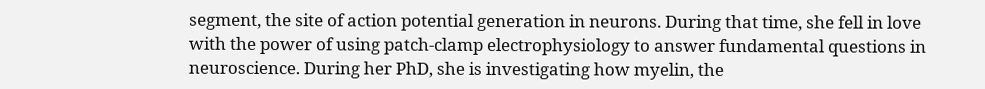segment, the site of action potential generation in neurons. During that time, she fell in love with the power of using patch-clamp electrophysiology to answer fundamental questions in neuroscience. During her PhD, she is investigating how myelin, the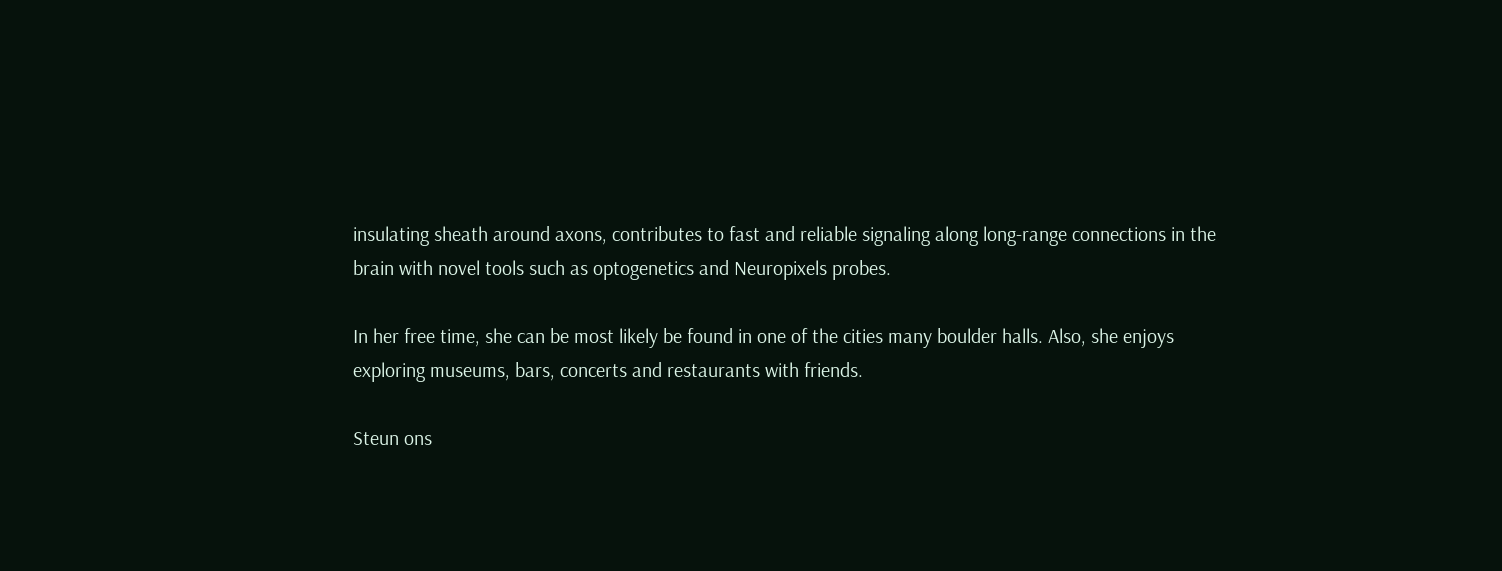insulating sheath around axons, contributes to fast and reliable signaling along long-range connections in the brain with novel tools such as optogenetics and Neuropixels probes.

In her free time, she can be most likely be found in one of the cities many boulder halls. Also, she enjoys exploring museums, bars, concerts and restaurants with friends.

Steun ons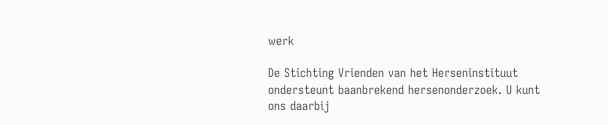werk

De Stichting Vrienden van het Herseninstituut ondersteunt baanbrekend hersenonderzoek. U kunt ons daarbij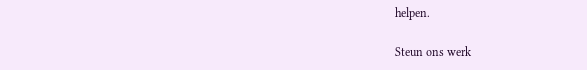helpen.

Steun ons werk